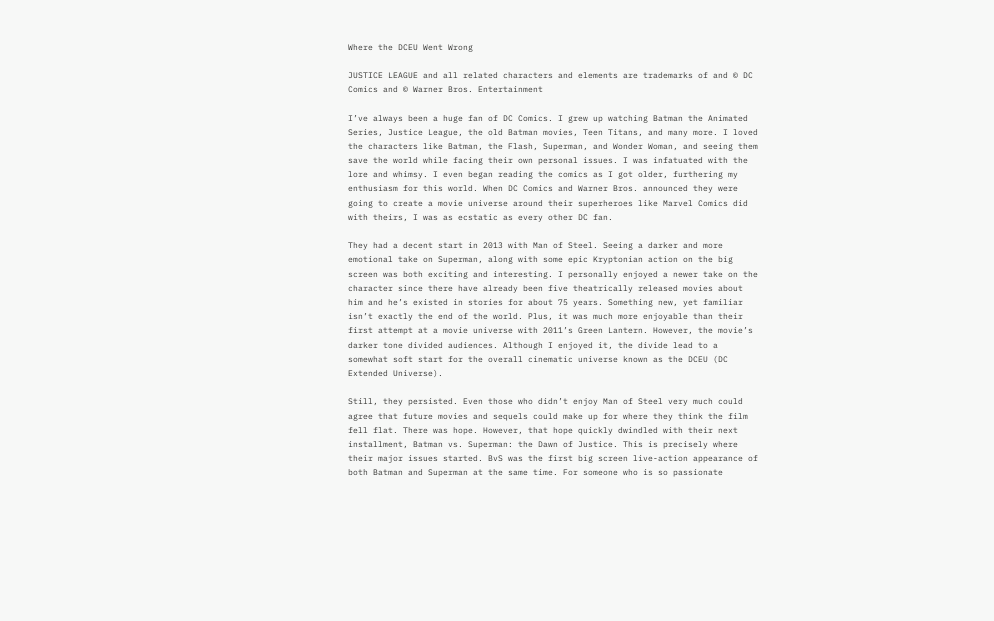Where the DCEU Went Wrong

JUSTICE LEAGUE and all related characters and elements are trademarks of and © DC Comics and © Warner Bros. Entertainment

I’ve always been a huge fan of DC Comics. I grew up watching Batman the Animated Series, Justice League, the old Batman movies, Teen Titans, and many more. I loved the characters like Batman, the Flash, Superman, and Wonder Woman, and seeing them save the world while facing their own personal issues. I was infatuated with the lore and whimsy. I even began reading the comics as I got older, furthering my enthusiasm for this world. When DC Comics and Warner Bros. announced they were going to create a movie universe around their superheroes like Marvel Comics did with theirs, I was as ecstatic as every other DC fan.

They had a decent start in 2013 with Man of Steel. Seeing a darker and more emotional take on Superman, along with some epic Kryptonian action on the big screen was both exciting and interesting. I personally enjoyed a newer take on the character since there have already been five theatrically released movies about him and he’s existed in stories for about 75 years. Something new, yet familiar isn’t exactly the end of the world. Plus, it was much more enjoyable than their first attempt at a movie universe with 2011’s Green Lantern. However, the movie’s darker tone divided audiences. Although I enjoyed it, the divide lead to a somewhat soft start for the overall cinematic universe known as the DCEU (DC Extended Universe).

Still, they persisted. Even those who didn’t enjoy Man of Steel very much could agree that future movies and sequels could make up for where they think the film fell flat. There was hope. However, that hope quickly dwindled with their next installment, Batman vs. Superman: the Dawn of Justice. This is precisely where their major issues started. BvS was the first big screen live-action appearance of both Batman and Superman at the same time. For someone who is so passionate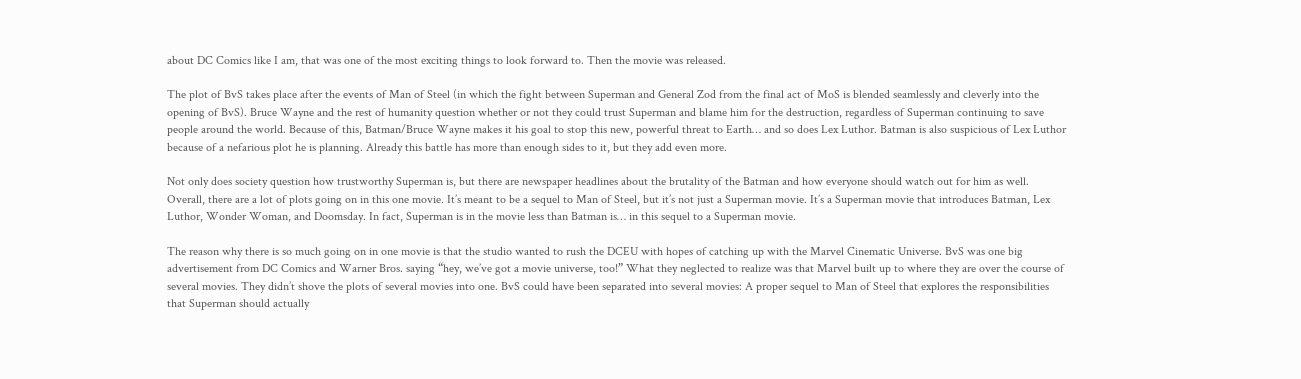about DC Comics like I am, that was one of the most exciting things to look forward to. Then the movie was released.

The plot of BvS takes place after the events of Man of Steel (in which the fight between Superman and General Zod from the final act of MoS is blended seamlessly and cleverly into the opening of BvS). Bruce Wayne and the rest of humanity question whether or not they could trust Superman and blame him for the destruction, regardless of Superman continuing to save people around the world. Because of this, Batman/Bruce Wayne makes it his goal to stop this new, powerful threat to Earth… and so does Lex Luthor. Batman is also suspicious of Lex Luthor because of a nefarious plot he is planning. Already this battle has more than enough sides to it, but they add even more.

Not only does society question how trustworthy Superman is, but there are newspaper headlines about the brutality of the Batman and how everyone should watch out for him as well. Overall, there are a lot of plots going on in this one movie. It’s meant to be a sequel to Man of Steel, but it’s not just a Superman movie. It’s a Superman movie that introduces Batman, Lex Luthor, Wonder Woman, and Doomsday. In fact, Superman is in the movie less than Batman is… in this sequel to a Superman movie.

The reason why there is so much going on in one movie is that the studio wanted to rush the DCEU with hopes of catching up with the Marvel Cinematic Universe. BvS was one big advertisement from DC Comics and Warner Bros. saying “hey, we’ve got a movie universe, too!” What they neglected to realize was that Marvel built up to where they are over the course of several movies. They didn’t shove the plots of several movies into one. BvS could have been separated into several movies: A proper sequel to Man of Steel that explores the responsibilities that Superman should actually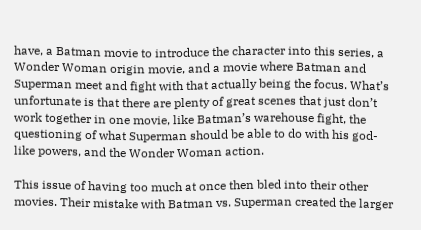have, a Batman movie to introduce the character into this series, a Wonder Woman origin movie, and a movie where Batman and Superman meet and fight with that actually being the focus. What’s unfortunate is that there are plenty of great scenes that just don’t work together in one movie, like Batman’s warehouse fight, the questioning of what Superman should be able to do with his god-like powers, and the Wonder Woman action.

This issue of having too much at once then bled into their other movies. Their mistake with Batman vs. Superman created the larger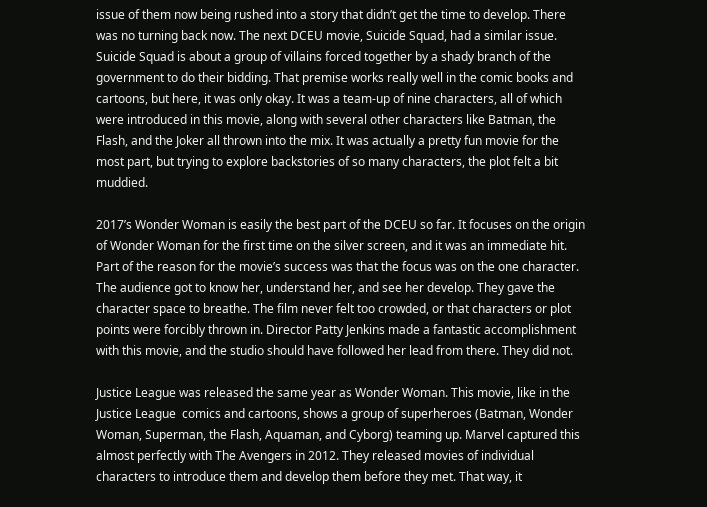issue of them now being rushed into a story that didn’t get the time to develop. There was no turning back now. The next DCEU movie, Suicide Squad, had a similar issue. Suicide Squad is about a group of villains forced together by a shady branch of the government to do their bidding. That premise works really well in the comic books and cartoons, but here, it was only okay. It was a team-up of nine characters, all of which were introduced in this movie, along with several other characters like Batman, the Flash, and the Joker all thrown into the mix. It was actually a pretty fun movie for the most part, but trying to explore backstories of so many characters, the plot felt a bit muddied.

2017’s Wonder Woman is easily the best part of the DCEU so far. It focuses on the origin of Wonder Woman for the first time on the silver screen, and it was an immediate hit. Part of the reason for the movie’s success was that the focus was on the one character. The audience got to know her, understand her, and see her develop. They gave the character space to breathe. The film never felt too crowded, or that characters or plot points were forcibly thrown in. Director Patty Jenkins made a fantastic accomplishment with this movie, and the studio should have followed her lead from there. They did not.

Justice League was released the same year as Wonder Woman. This movie, like in the Justice League  comics and cartoons, shows a group of superheroes (Batman, Wonder Woman, Superman, the Flash, Aquaman, and Cyborg) teaming up. Marvel captured this almost perfectly with The Avengers in 2012. They released movies of individual characters to introduce them and develop them before they met. That way, it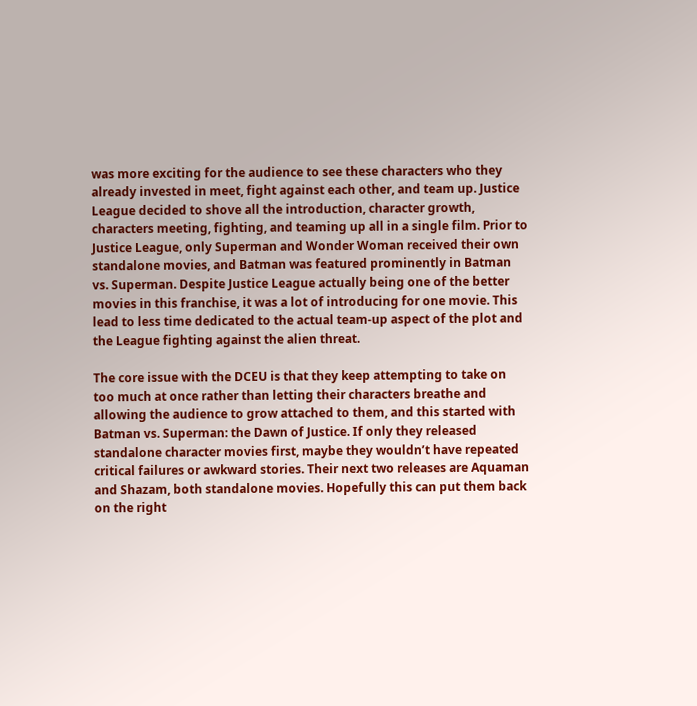was more exciting for the audience to see these characters who they already invested in meet, fight against each other, and team up. Justice League decided to shove all the introduction, character growth, characters meeting, fighting, and teaming up all in a single film. Prior to Justice League, only Superman and Wonder Woman received their own standalone movies, and Batman was featured prominently in Batman vs. Superman. Despite Justice League actually being one of the better movies in this franchise, it was a lot of introducing for one movie. This lead to less time dedicated to the actual team-up aspect of the plot and the League fighting against the alien threat.

The core issue with the DCEU is that they keep attempting to take on too much at once rather than letting their characters breathe and allowing the audience to grow attached to them, and this started with Batman vs. Superman: the Dawn of Justice. If only they released standalone character movies first, maybe they wouldn’t have repeated critical failures or awkward stories. Their next two releases are Aquaman and Shazam, both standalone movies. Hopefully this can put them back on the right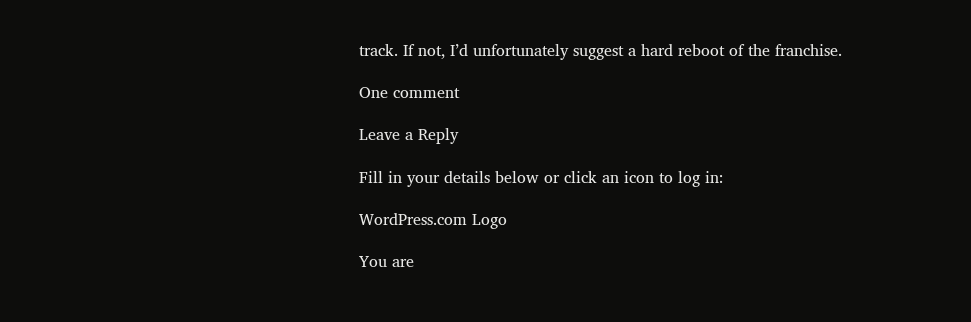track. If not, I’d unfortunately suggest a hard reboot of the franchise.

One comment

Leave a Reply

Fill in your details below or click an icon to log in:

WordPress.com Logo

You are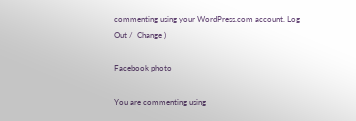commenting using your WordPress.com account. Log Out /  Change )

Facebook photo

You are commenting using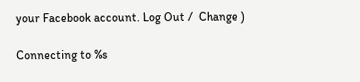your Facebook account. Log Out /  Change )

Connecting to %s